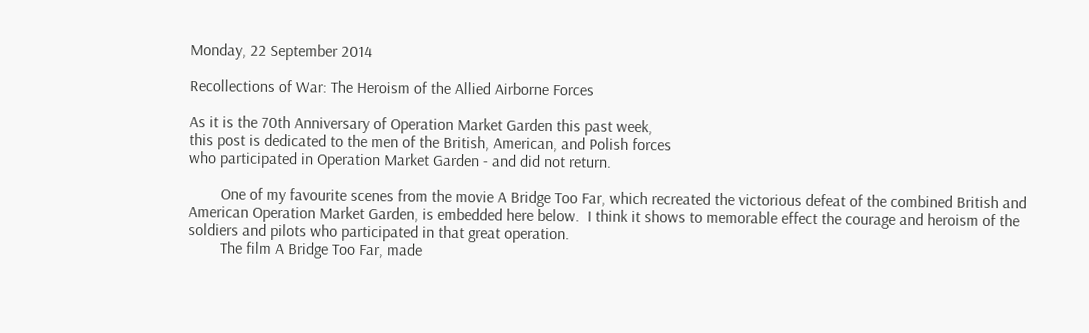Monday, 22 September 2014

Recollections of War: The Heroism of the Allied Airborne Forces

As it is the 70th Anniversary of Operation Market Garden this past week,
this post is dedicated to the men of the British, American, and Polish forces
who participated in Operation Market Garden - and did not return.

        One of my favourite scenes from the movie A Bridge Too Far, which recreated the victorious defeat of the combined British and American Operation Market Garden, is embedded here below.  I think it shows to memorable effect the courage and heroism of the soldiers and pilots who participated in that great operation.
        The film A Bridge Too Far, made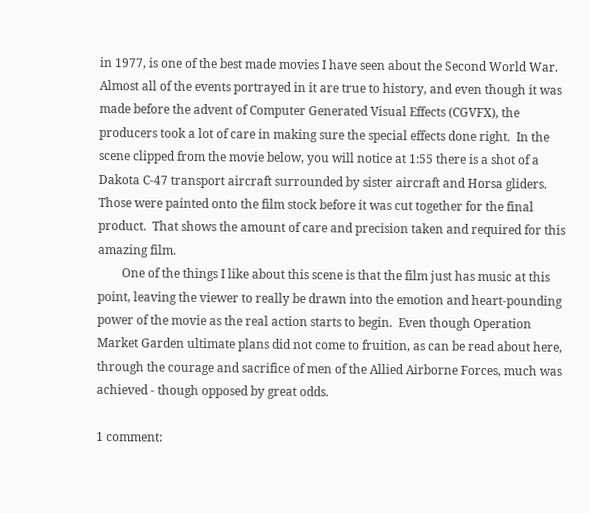in 1977, is one of the best made movies I have seen about the Second World War.  Almost all of the events portrayed in it are true to history, and even though it was made before the advent of Computer Generated Visual Effects (CGVFX), the producers took a lot of care in making sure the special effects done right.  In the scene clipped from the movie below, you will notice at 1:55 there is a shot of a Dakota C-47 transport aircraft surrounded by sister aircraft and Horsa gliders.  Those were painted onto the film stock before it was cut together for the final product.  That shows the amount of care and precision taken and required for this amazing film.
        One of the things I like about this scene is that the film just has music at this point, leaving the viewer to really be drawn into the emotion and heart-pounding power of the movie as the real action starts to begin.  Even though Operation Market Garden ultimate plans did not come to fruition, as can be read about here, through the courage and sacrifice of men of the Allied Airborne Forces, much was achieved - though opposed by great odds.

1 comment: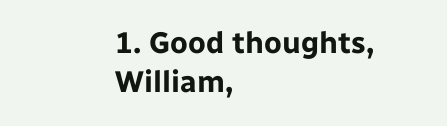1. Good thoughts, William,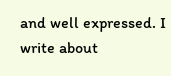and well expressed. I write about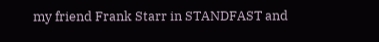my friend Frank Starr in STANDFAST and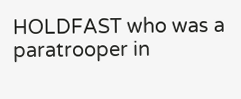HOLDFAST who was a paratrooper in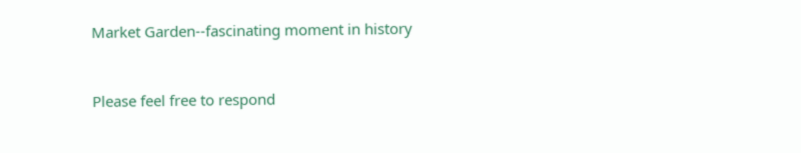Market Garden--fascinating moment in history


Please feel free to respond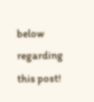below regarding this post!